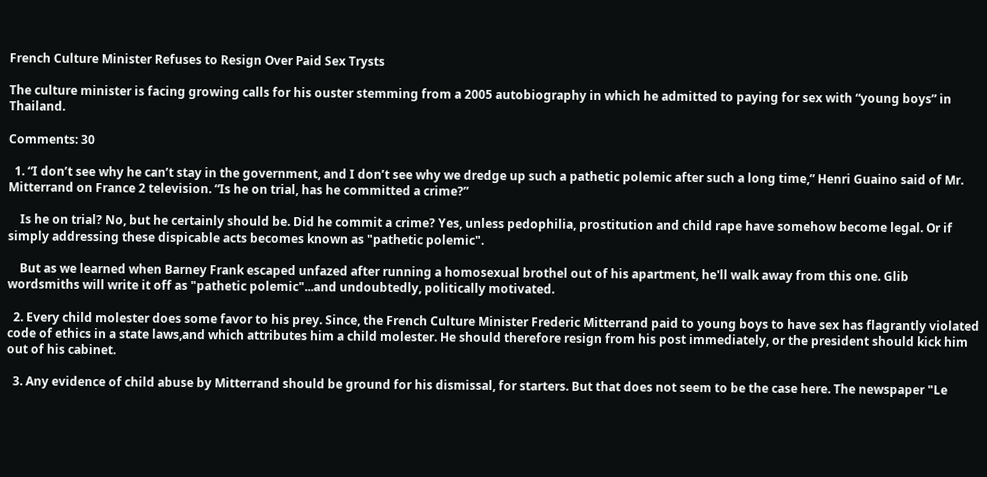French Culture Minister Refuses to Resign Over Paid Sex Trysts

The culture minister is facing growing calls for his ouster stemming from a 2005 autobiography in which he admitted to paying for sex with “young boys” in Thailand.

Comments: 30

  1. “I don’t see why he can’t stay in the government, and I don’t see why we dredge up such a pathetic polemic after such a long time,” Henri Guaino said of Mr. Mitterrand on France 2 television. “Is he on trial, has he committed a crime?”

    Is he on trial? No, but he certainly should be. Did he commit a crime? Yes, unless pedophilia, prostitution and child rape have somehow become legal. Or if simply addressing these dispicable acts becomes known as "pathetic polemic".

    But as we learned when Barney Frank escaped unfazed after running a homosexual brothel out of his apartment, he'll walk away from this one. Glib wordsmiths will write it off as "pathetic polemic"...and undoubtedly, politically motivated.

  2. Every child molester does some favor to his prey. Since, the French Culture Minister Frederic Mitterrand paid to young boys to have sex has flagrantly violated code of ethics in a state laws,and which attributes him a child molester. He should therefore resign from his post immediately, or the president should kick him out of his cabinet.

  3. Any evidence of child abuse by Mitterrand should be ground for his dismissal, for starters. But that does not seem to be the case here. The newspaper "Le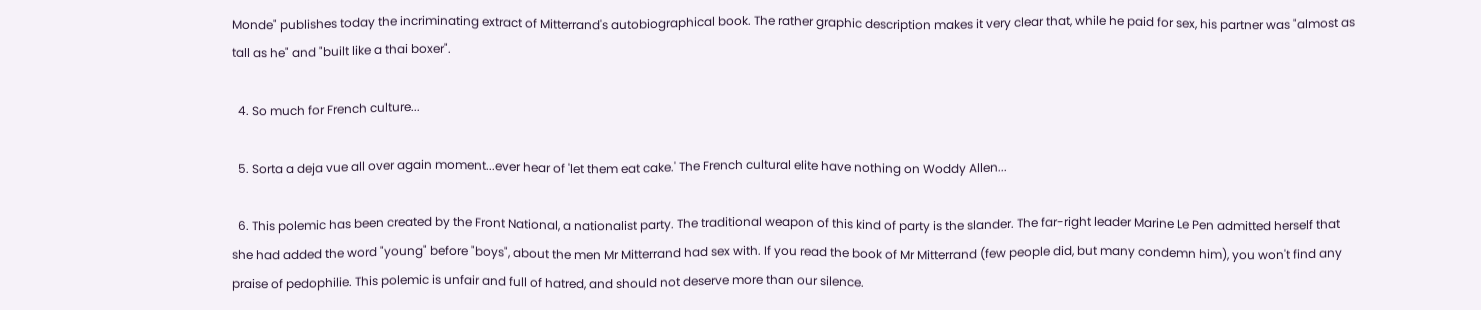Monde" publishes today the incriminating extract of Mitterrand's autobiographical book. The rather graphic description makes it very clear that, while he paid for sex, his partner was "almost as tall as he" and "built like a thai boxer".

  4. So much for French culture...

  5. Sorta a deja vue all over again moment...ever hear of 'let them eat cake.' The French cultural elite have nothing on Woddy Allen...

  6. This polemic has been created by the Front National, a nationalist party. The traditional weapon of this kind of party is the slander. The far-right leader Marine Le Pen admitted herself that she had added the word "young" before "boys", about the men Mr Mitterrand had sex with. If you read the book of Mr Mitterrand (few people did, but many condemn him), you won't find any praise of pedophilie. This polemic is unfair and full of hatred, and should not deserve more than our silence.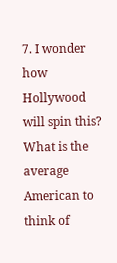7. I wonder how Hollywood will spin this? What is the average American to think of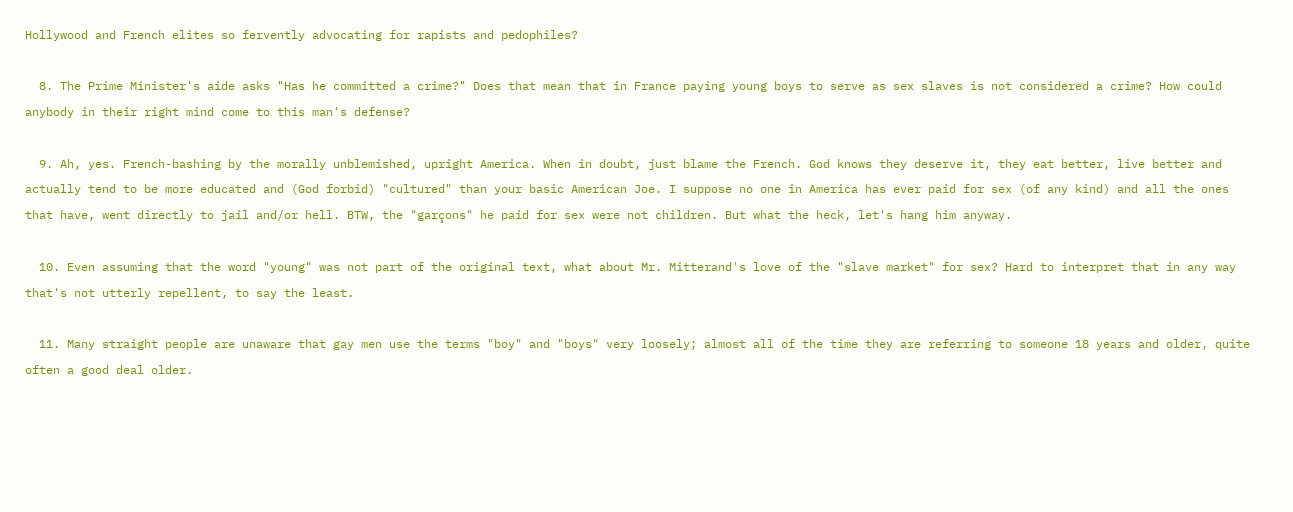Hollywood and French elites so fervently advocating for rapists and pedophiles?

  8. The Prime Minister's aide asks "Has he committed a crime?" Does that mean that in France paying young boys to serve as sex slaves is not considered a crime? How could anybody in their right mind come to this man's defense?

  9. Ah, yes. French-bashing by the morally unblemished, upright America. When in doubt, just blame the French. God knows they deserve it, they eat better, live better and actually tend to be more educated and (God forbid) "cultured" than your basic American Joe. I suppose no one in America has ever paid for sex (of any kind) and all the ones that have, went directly to jail and/or hell. BTW, the "garçons" he paid for sex were not children. But what the heck, let's hang him anyway.

  10. Even assuming that the word "young" was not part of the original text, what about Mr. Mitterand's love of the "slave market" for sex? Hard to interpret that in any way that's not utterly repellent, to say the least.

  11. Many straight people are unaware that gay men use the terms "boy" and "boys" very loosely; almost all of the time they are referring to someone 18 years and older, quite often a good deal older.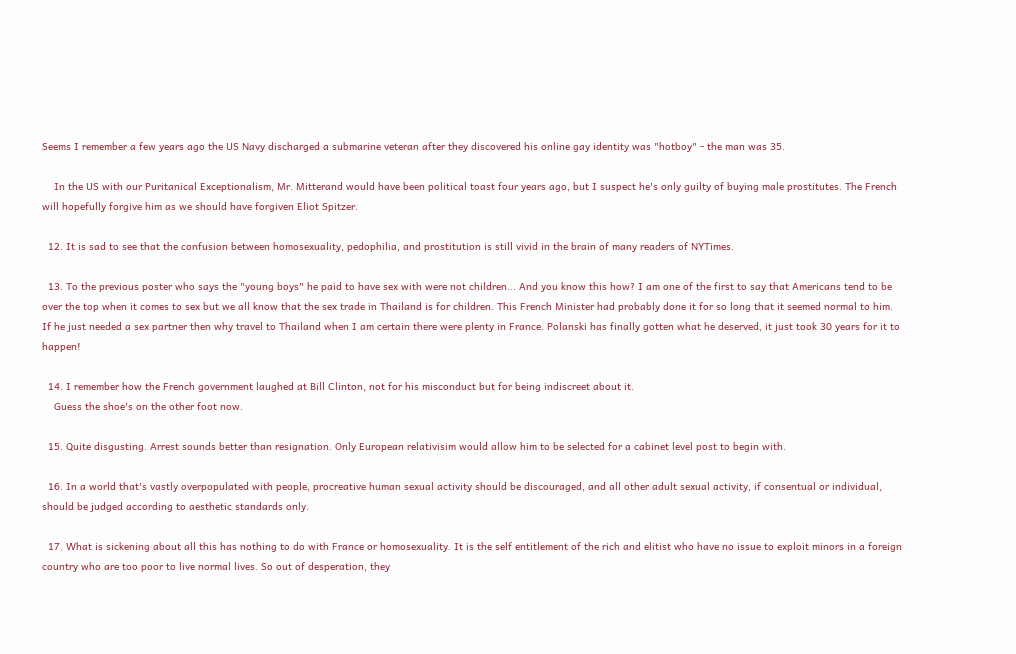Seems I remember a few years ago the US Navy discharged a submarine veteran after they discovered his online gay identity was "hotboy" - the man was 35.

    In the US with our Puritanical Exceptionalism, Mr. Mitterand would have been political toast four years ago, but I suspect he's only guilty of buying male prostitutes. The French will hopefully forgive him as we should have forgiven Eliot Spitzer.

  12. It is sad to see that the confusion between homosexuality, pedophilia, and prostitution is still vivid in the brain of many readers of NYTimes.

  13. To the previous poster who says the "young boys" he paid to have sex with were not children... And you know this how? I am one of the first to say that Americans tend to be over the top when it comes to sex but we all know that the sex trade in Thailand is for children. This French Minister had probably done it for so long that it seemed normal to him. If he just needed a sex partner then why travel to Thailand when I am certain there were plenty in France. Polanski has finally gotten what he deserved, it just took 30 years for it to happen!

  14. I remember how the French government laughed at Bill Clinton, not for his misconduct but for being indiscreet about it.
    Guess the shoe's on the other foot now.

  15. Quite disgusting. Arrest sounds better than resignation. Only European relativisim would allow him to be selected for a cabinet level post to begin with.

  16. In a world that's vastly overpopulated with people, procreative human sexual activity should be discouraged, and all other adult sexual activity, if consentual or individual, should be judged according to aesthetic standards only.

  17. What is sickening about all this has nothing to do with France or homosexuality. It is the self entitlement of the rich and elitist who have no issue to exploit minors in a foreign country who are too poor to live normal lives. So out of desperation, they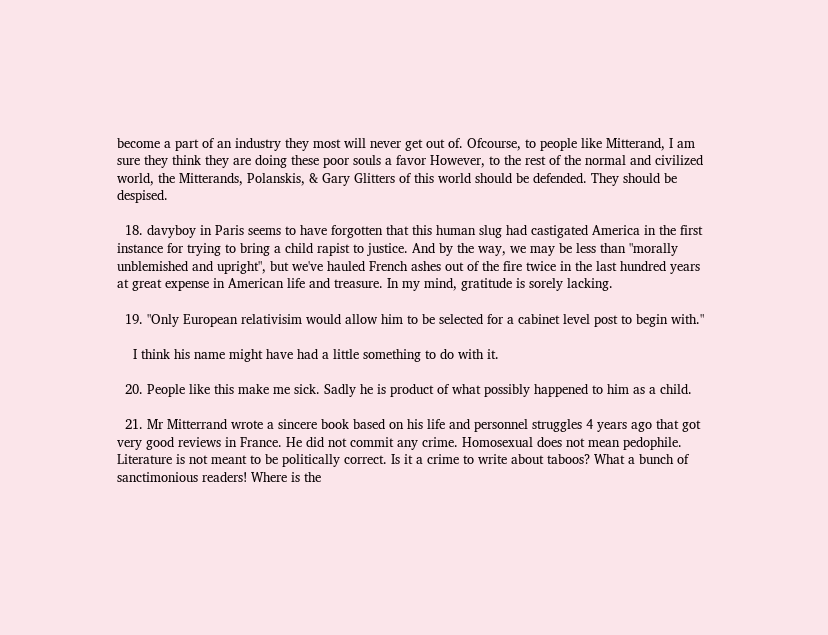become a part of an industry they most will never get out of. Ofcourse, to people like Mitterand, I am sure they think they are doing these poor souls a favor However, to the rest of the normal and civilized world, the Mitterands, Polanskis, & Gary Glitters of this world should be defended. They should be despised.

  18. davyboy in Paris seems to have forgotten that this human slug had castigated America in the first instance for trying to bring a child rapist to justice. And by the way, we may be less than "morally unblemished and upright", but we've hauled French ashes out of the fire twice in the last hundred years at great expense in American life and treasure. In my mind, gratitude is sorely lacking.

  19. "Only European relativisim would allow him to be selected for a cabinet level post to begin with."

    I think his name might have had a little something to do with it.

  20. People like this make me sick. Sadly he is product of what possibly happened to him as a child.

  21. Mr Mitterrand wrote a sincere book based on his life and personnel struggles 4 years ago that got very good reviews in France. He did not commit any crime. Homosexual does not mean pedophile. Literature is not meant to be politically correct. Is it a crime to write about taboos? What a bunch of sanctimonious readers! Where is the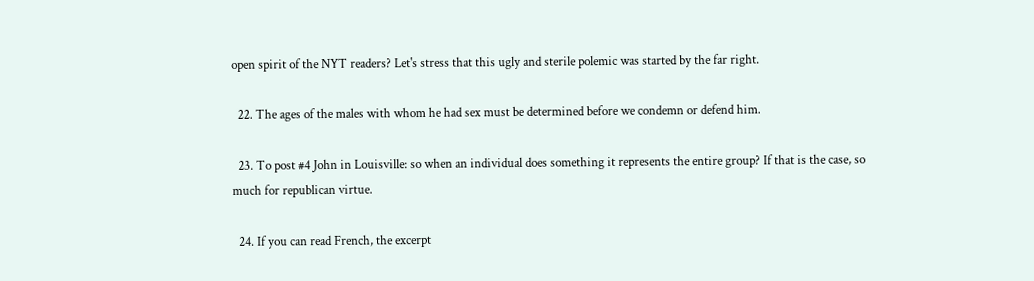open spirit of the NYT readers? Let's stress that this ugly and sterile polemic was started by the far right.

  22. The ages of the males with whom he had sex must be determined before we condemn or defend him.

  23. To post #4 John in Louisville: so when an individual does something it represents the entire group? If that is the case, so much for republican virtue.

  24. If you can read French, the excerpt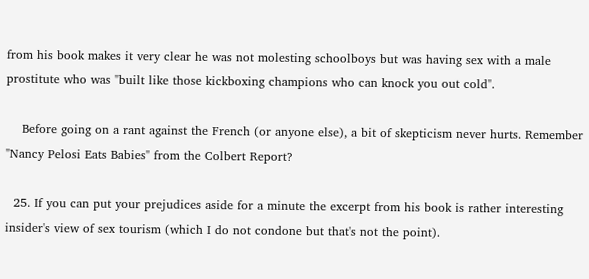from his book makes it very clear he was not molesting schoolboys but was having sex with a male prostitute who was "built like those kickboxing champions who can knock you out cold".

    Before going on a rant against the French (or anyone else), a bit of skepticism never hurts. Remember "Nancy Pelosi Eats Babies" from the Colbert Report?

  25. If you can put your prejudices aside for a minute the excerpt from his book is rather interesting insider's view of sex tourism (which I do not condone but that's not the point).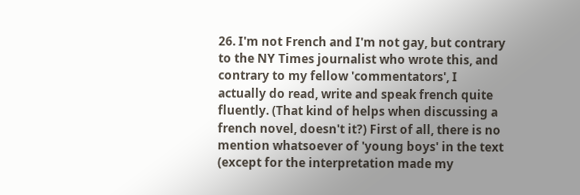26. I'm not French and I'm not gay, but contrary to the NY Times journalist who wrote this, and contrary to my fellow 'commentators', I actually do read, write and speak french quite fluently. (That kind of helps when discussing a french novel, doesn't it?) First of all, there is no mention whatsoever of 'young boys' in the text (except for the interpretation made my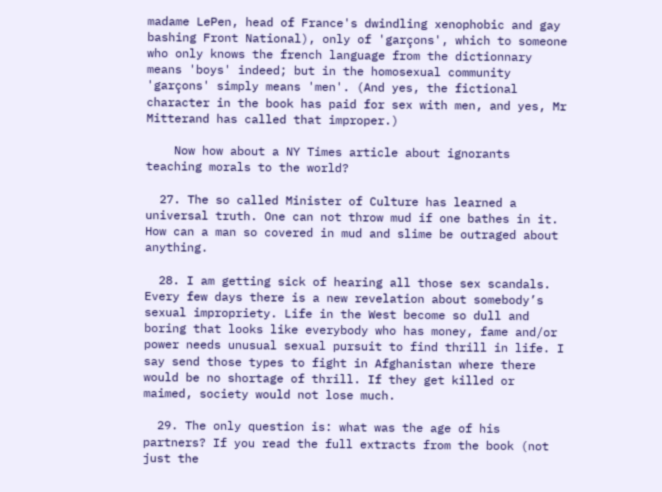madame LePen, head of France's dwindling xenophobic and gay bashing Front National), only of 'garçons', which to someone who only knows the french language from the dictionnary means 'boys' indeed; but in the homosexual community 'garçons' simply means 'men'. (And yes, the fictional character in the book has paid for sex with men, and yes, Mr Mitterand has called that improper.)

    Now how about a NY Times article about ignorants teaching morals to the world?

  27. The so called Minister of Culture has learned a universal truth. One can not throw mud if one bathes in it. How can a man so covered in mud and slime be outraged about anything.

  28. I am getting sick of hearing all those sex scandals. Every few days there is a new revelation about somebody’s sexual impropriety. Life in the West become so dull and boring that looks like everybody who has money, fame and/or power needs unusual sexual pursuit to find thrill in life. I say send those types to fight in Afghanistan where there would be no shortage of thrill. If they get killed or maimed, society would not lose much.

  29. The only question is: what was the age of his partners? If you read the full extracts from the book (not just the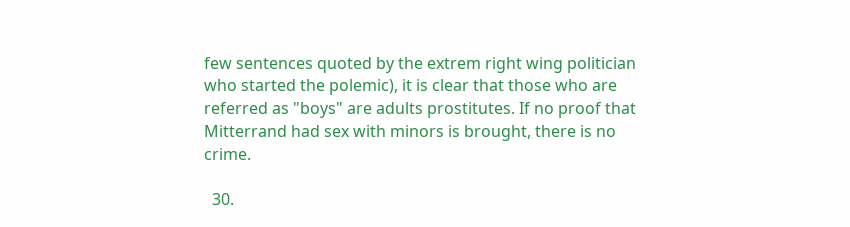few sentences quoted by the extrem right wing politician who started the polemic), it is clear that those who are referred as "boys" are adults prostitutes. If no proof that Mitterrand had sex with minors is brought, there is no crime.

  30.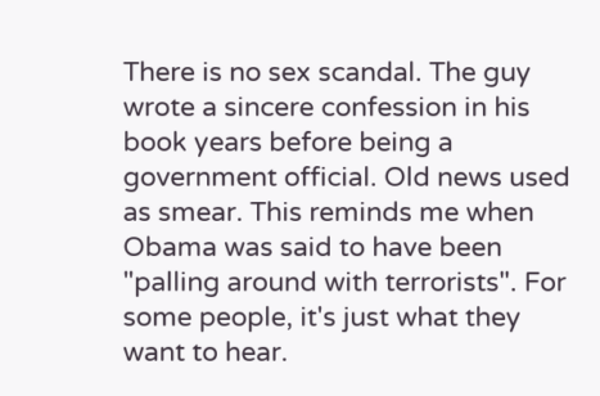There is no sex scandal. The guy wrote a sincere confession in his book years before being a government official. Old news used as smear. This reminds me when Obama was said to have been "palling around with terrorists". For some people, it's just what they want to hear.